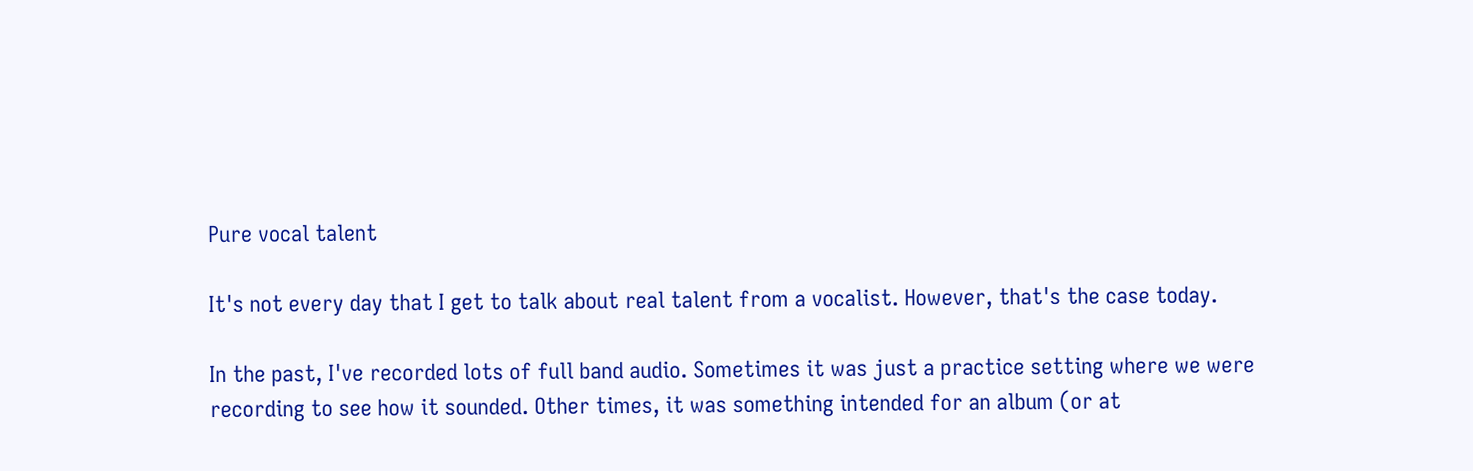Pure vocal talent

It's not every day that I get to talk about real talent from a vocalist. However, that's the case today.

In the past, I've recorded lots of full band audio. Sometimes it was just a practice setting where we were recording to see how it sounded. Other times, it was something intended for an album (or at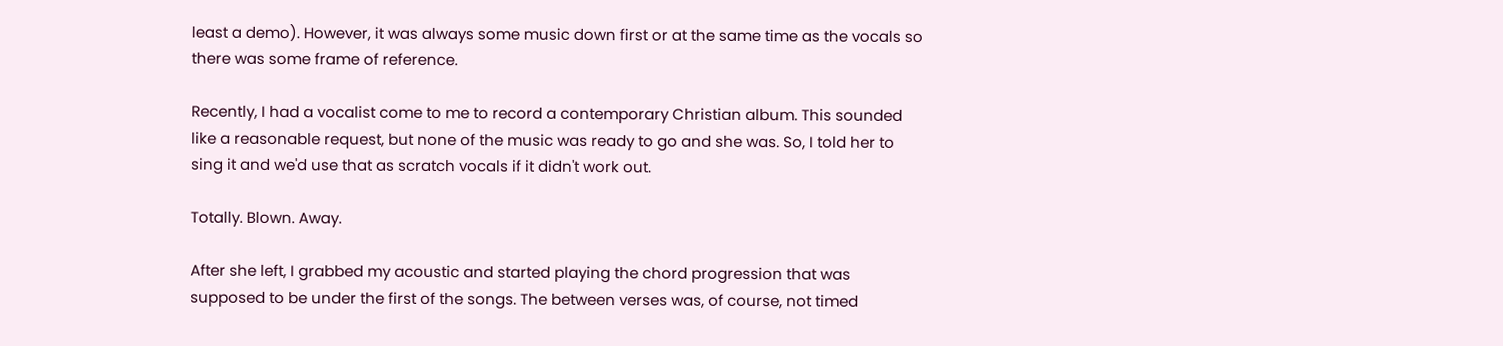least a demo). However, it was always some music down first or at the same time as the vocals so there was some frame of reference.

Recently, I had a vocalist come to me to record a contemporary Christian album. This sounded like a reasonable request, but none of the music was ready to go and she was. So, I told her to sing it and we'd use that as scratch vocals if it didn't work out.

Totally. Blown. Away.

After she left, I grabbed my acoustic and started playing the chord progression that was supposed to be under the first of the songs. The between verses was, of course, not timed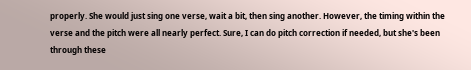properly. She would just sing one verse, wait a bit, then sing another. However, the timing within the verse and the pitch were all nearly perfect. Sure, I can do pitch correction if needed, but she's been through these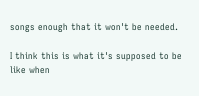songs enough that it won't be needed.

I think this is what it's supposed to be like when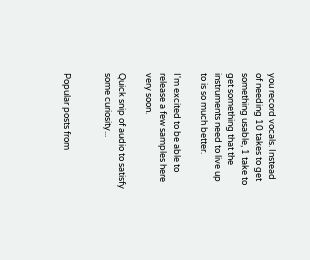you record vocals. Instead of needing 10 takes to get something usable, 1 take to get something that the instruments need to live up to is so much better.

I'm excited to be able to release a few samples here very soon.

Quick snip of audio to satisfy some curiosity...


Popular posts from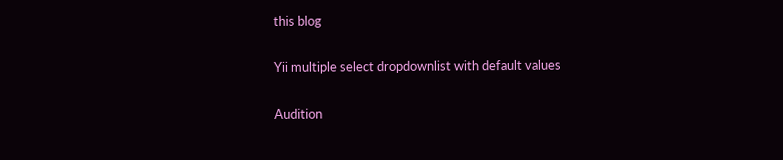this blog

Yii multiple select dropdownlist with default values

Audition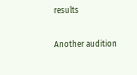results

Another audition